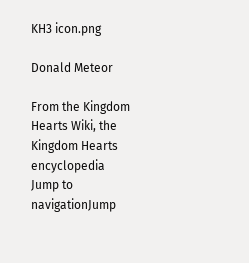KH3 icon.png

Donald Meteor

From the Kingdom Hearts Wiki, the Kingdom Hearts encyclopedia
Jump to navigationJump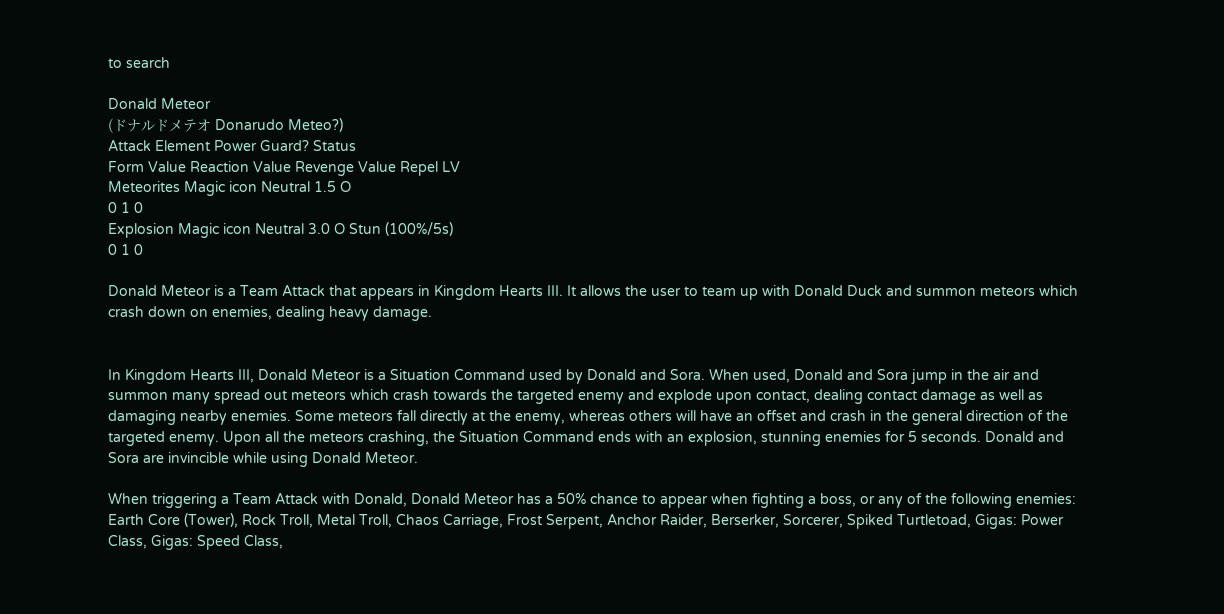to search

Donald Meteor
(ドナルドメテオ Donarudo Meteo?)
Attack Element Power Guard? Status
Form Value Reaction Value Revenge Value Repel LV
Meteorites Magic icon Neutral 1.5 O
0 1 0
Explosion Magic icon Neutral 3.0 O Stun (100%/5s)
0 1 0

Donald Meteor is a Team Attack that appears in Kingdom Hearts III. It allows the user to team up with Donald Duck and summon meteors which crash down on enemies, dealing heavy damage.


In Kingdom Hearts III, Donald Meteor is a Situation Command used by Donald and Sora. When used, Donald and Sora jump in the air and summon many spread out meteors which crash towards the targeted enemy and explode upon contact, dealing contact damage as well as damaging nearby enemies. Some meteors fall directly at the enemy, whereas others will have an offset and crash in the general direction of the targeted enemy. Upon all the meteors crashing, the Situation Command ends with an explosion, stunning enemies for 5 seconds. Donald and Sora are invincible while using Donald Meteor.

When triggering a Team Attack with Donald, Donald Meteor has a 50% chance to appear when fighting a boss, or any of the following enemies: Earth Core (Tower), Rock Troll, Metal Troll, Chaos Carriage, Frost Serpent, Anchor Raider, Berserker, Sorcerer, Spiked Turtletoad, Gigas: Power Class, Gigas: Speed Class,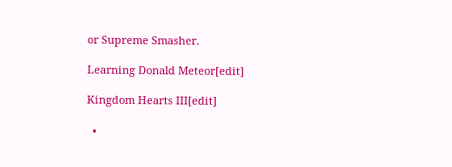or Supreme Smasher.

Learning Donald Meteor[edit]

Kingdom Hearts III[edit]

  •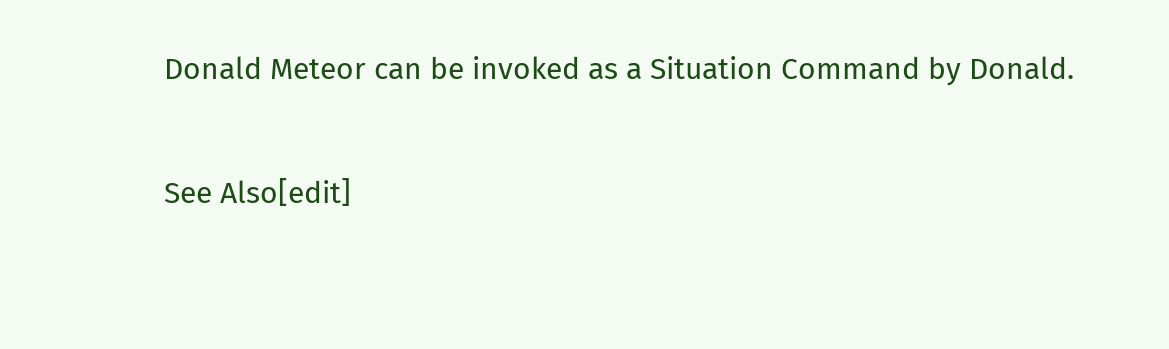Donald Meteor can be invoked as a Situation Command by Donald.

See Also[edit]